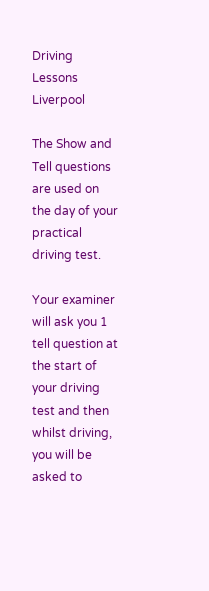Driving Lessons Liverpool

The Show and Tell questions are used on the day of your practical driving test.

Your examiner will ask you 1 tell question at the start of your driving test and then whilst driving, you will be asked to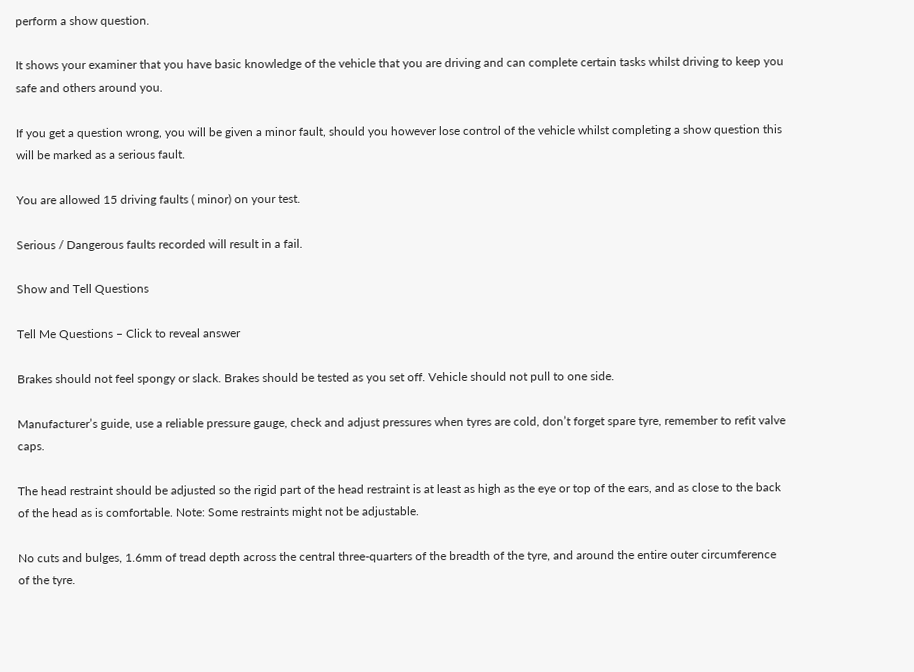perform a show question.

It shows your examiner that you have basic knowledge of the vehicle that you are driving and can complete certain tasks whilst driving to keep you safe and others around you.

If you get a question wrong, you will be given a minor fault, should you however lose control of the vehicle whilst completing a show question this will be marked as a serious fault.

You are allowed 15 driving faults ( minor) on your test.

Serious / Dangerous faults recorded will result in a fail.

Show and Tell Questions

Tell Me Questions – Click to reveal answer

Brakes should not feel spongy or slack. Brakes should be tested as you set off. Vehicle should not pull to one side.

Manufacturer’s guide, use a reliable pressure gauge, check and adjust pressures when tyres are cold, don’t forget spare tyre, remember to refit valve caps.

The head restraint should be adjusted so the rigid part of the head restraint is at least as high as the eye or top of the ears, and as close to the back of the head as is comfortable. Note: Some restraints might not be adjustable.

No cuts and bulges, 1.6mm of tread depth across the central three-quarters of the breadth of the tyre, and around the entire outer circumference of the tyre.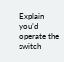Explain you’d operate the switch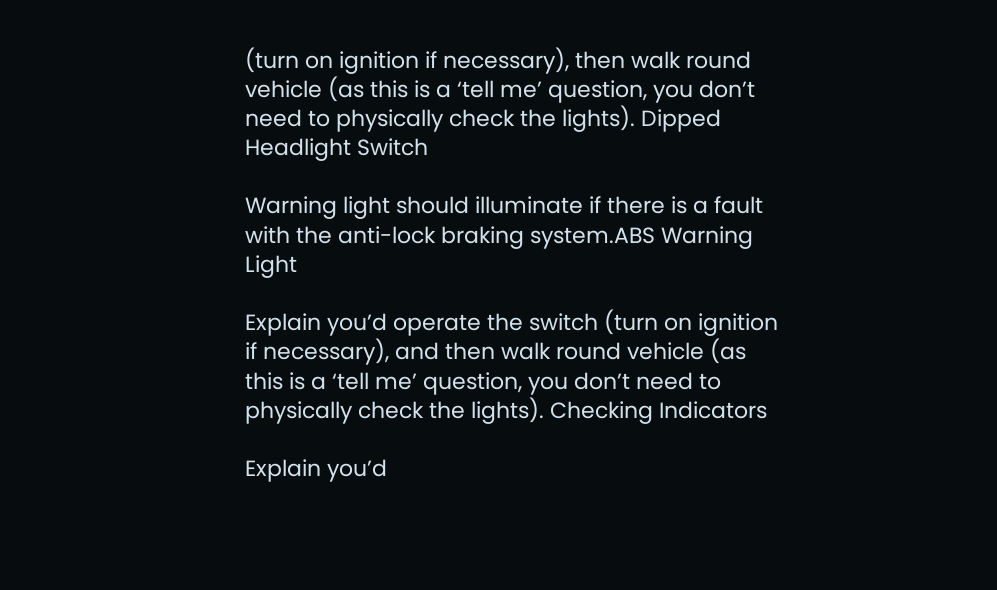(turn on ignition if necessary), then walk round vehicle (as this is a ‘tell me’ question, you don’t need to physically check the lights). Dipped Headlight Switch

Warning light should illuminate if there is a fault with the anti-lock braking system.ABS Warning Light

Explain you’d operate the switch (turn on ignition if necessary), and then walk round vehicle (as this is a ‘tell me’ question, you don’t need to physically check the lights). Checking Indicators

Explain you’d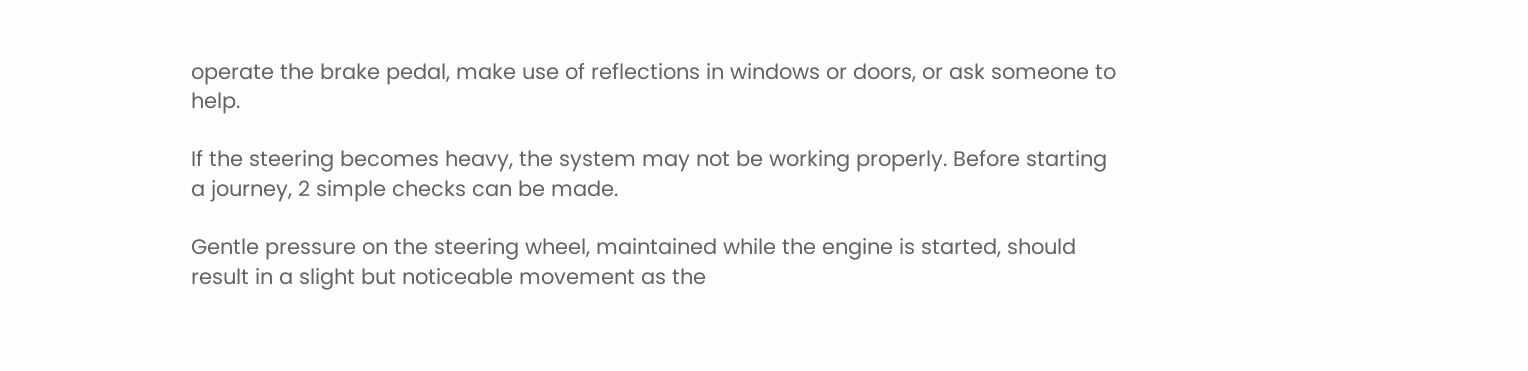operate the brake pedal, make use of reflections in windows or doors, or ask someone to help.

If the steering becomes heavy, the system may not be working properly. Before starting a journey, 2 simple checks can be made.

Gentle pressure on the steering wheel, maintained while the engine is started, should result in a slight but noticeable movement as the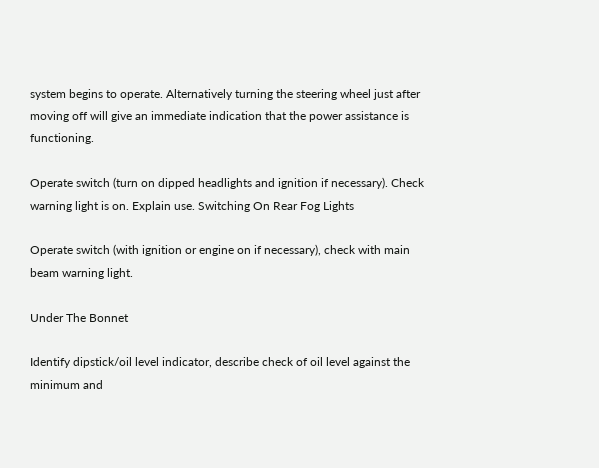system begins to operate. Alternatively turning the steering wheel just after moving off will give an immediate indication that the power assistance is functioning.

Operate switch (turn on dipped headlights and ignition if necessary). Check warning light is on. Explain use. Switching On Rear Fog Lights

Operate switch (with ignition or engine on if necessary), check with main beam warning light.

Under The Bonnet

Identify dipstick/oil level indicator, describe check of oil level against the minimum and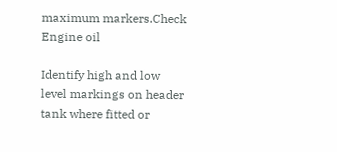maximum markers.Check Engine oil

Identify high and low level markings on header tank where fitted or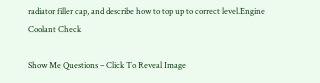radiator filler cap, and describe how to top up to correct level.Engine Coolant Check

Show Me Questions – Click To Reveal Image